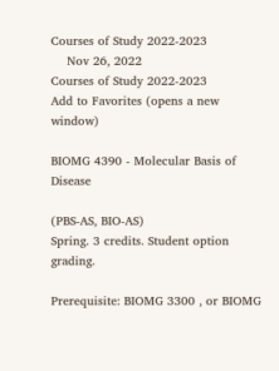Courses of Study 2022-2023
    Nov 26, 2022
Courses of Study 2022-2023
Add to Favorites (opens a new window)

BIOMG 4390 - Molecular Basis of Disease

(PBS-AS, BIO-AS)
Spring. 3 credits. Student option grading.

Prerequisite: BIOMG 3300 , or BIOMG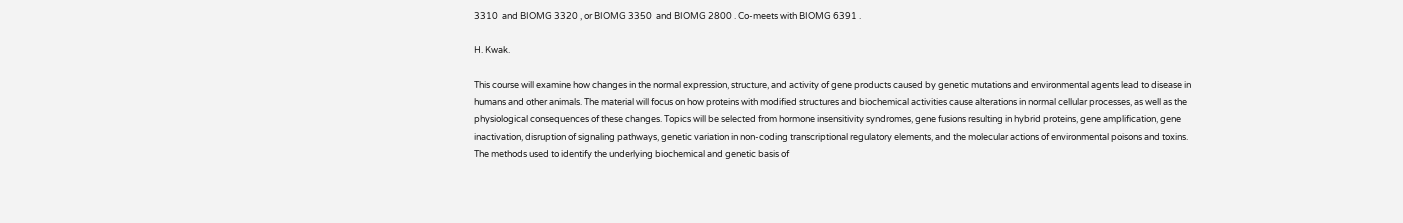3310  and BIOMG 3320 , or BIOMG 3350  and BIOMG 2800 . Co-meets with BIOMG 6391 .

H. Kwak.

This course will examine how changes in the normal expression, structure, and activity of gene products caused by genetic mutations and environmental agents lead to disease in humans and other animals. The material will focus on how proteins with modified structures and biochemical activities cause alterations in normal cellular processes, as well as the physiological consequences of these changes. Topics will be selected from hormone insensitivity syndromes, gene fusions resulting in hybrid proteins, gene amplification, gene inactivation, disruption of signaling pathways, genetic variation in non-coding transcriptional regulatory elements, and the molecular actions of environmental poisons and toxins. The methods used to identify the underlying biochemical and genetic basis of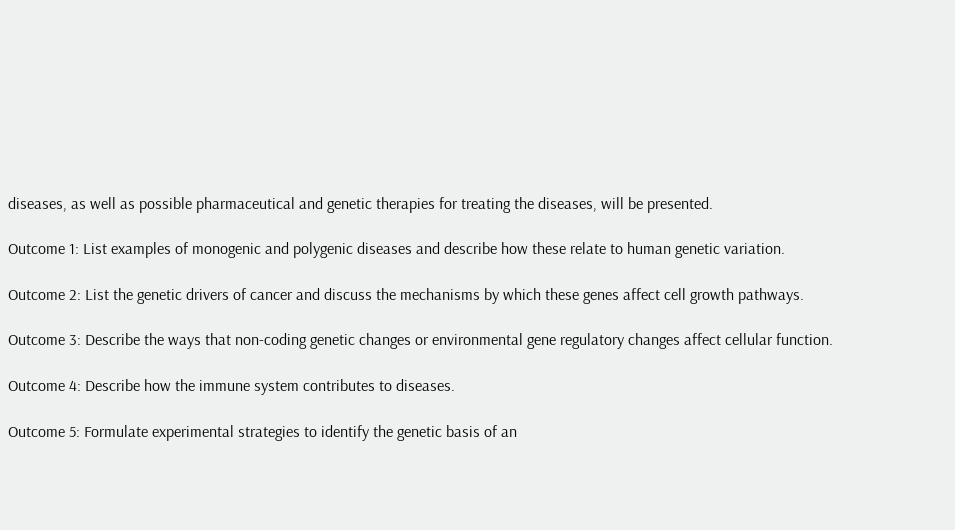diseases, as well as possible pharmaceutical and genetic therapies for treating the diseases, will be presented.

Outcome 1: List examples of monogenic and polygenic diseases and describe how these relate to human genetic variation.

Outcome 2: List the genetic drivers of cancer and discuss the mechanisms by which these genes affect cell growth pathways.

Outcome 3: Describe the ways that non-coding genetic changes or environmental gene regulatory changes affect cellular function.

Outcome 4: Describe how the immune system contributes to diseases.

Outcome 5: Formulate experimental strategies to identify the genetic basis of an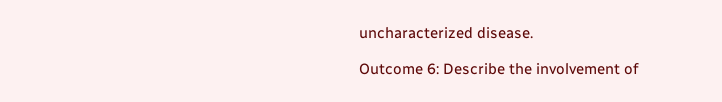uncharacterized disease.

Outcome 6: Describe the involvement of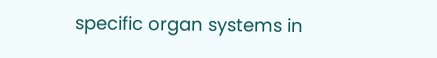specific organ systems in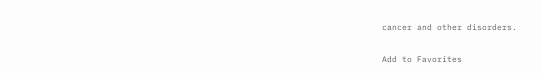cancer and other disorders.

Add to Favorites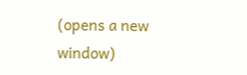(opens a new window)